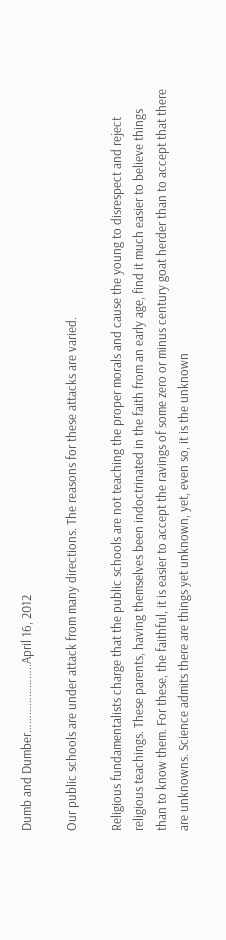Dumb and Dumber…………………..April 16, 2012

Our public schools are under attack from many directions. The reasons for these attacks are varied.

Religious fundamentalists charge that the public schools are not teaching the proper morals and cause the young to disrespect and reject religious teachings. These parents, having themselves been indoctrinated in the faith from an early age, find it much easier to believe things than to know them. For these, the faithful, it is easier to accept the ravings of some zero or minus century goat herder than to accept that there are unknowns. Science admits there are things yet unknown, yet, even so, it is the unknown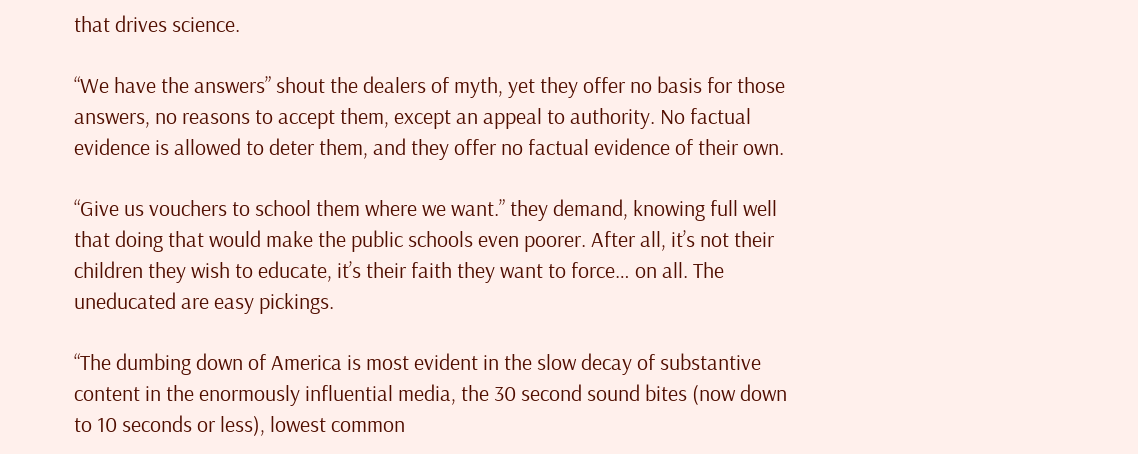that drives science.

“We have the answers” shout the dealers of myth, yet they offer no basis for those answers, no reasons to accept them, except an appeal to authority. No factual evidence is allowed to deter them, and they offer no factual evidence of their own.

“Give us vouchers to school them where we want.” they demand, knowing full well that doing that would make the public schools even poorer. After all, it’s not their children they wish to educate, it’s their faith they want to force… on all. The uneducated are easy pickings.

“The dumbing down of America is most evident in the slow decay of substantive content in the enormously influential media, the 30 second sound bites (now down to 10 seconds or less), lowest common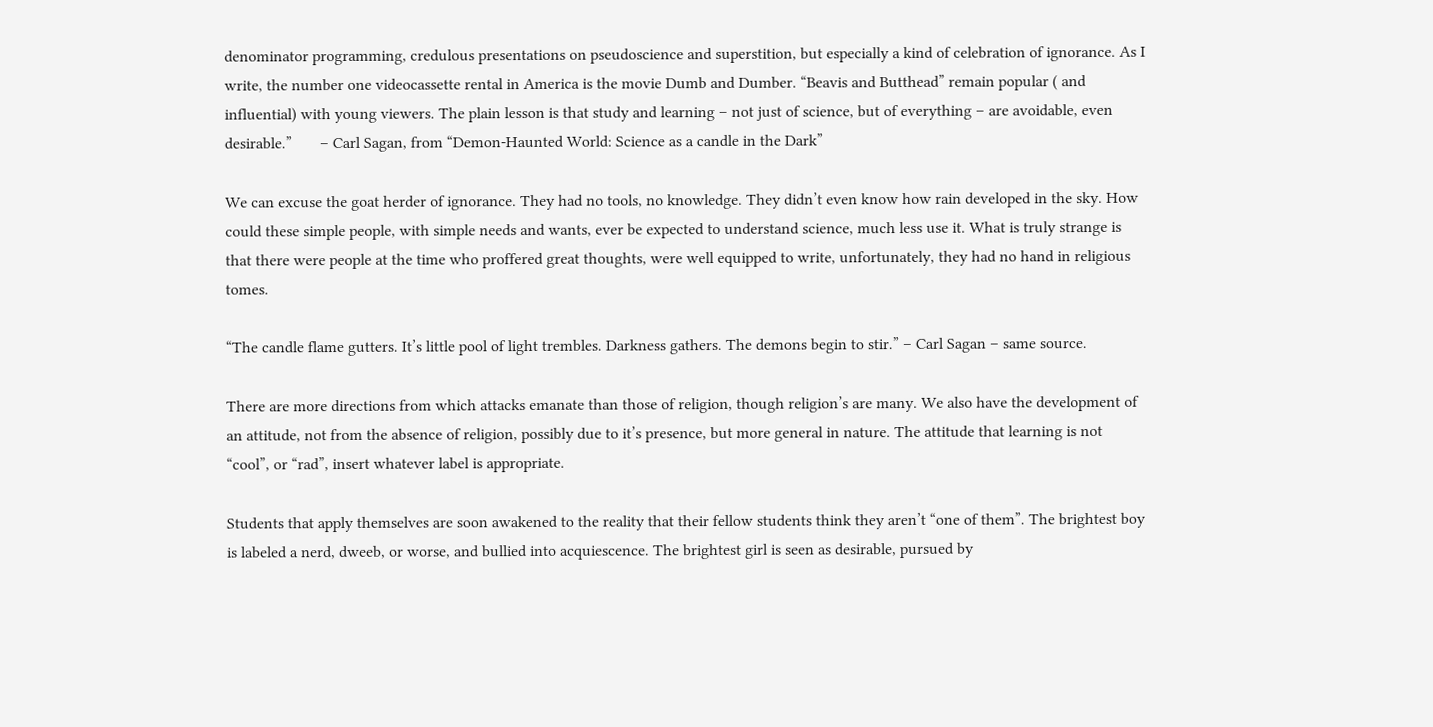denominator programming, credulous presentations on pseudoscience and superstition, but especially a kind of celebration of ignorance. As I write, the number one videocassette rental in America is the movie Dumb and Dumber. “Beavis and Butthead” remain popular ( and influential) with young viewers. The plain lesson is that study and learning – not just of science, but of everything – are avoidable, even desirable.”       – Carl Sagan, from “Demon-Haunted World: Science as a candle in the Dark”

We can excuse the goat herder of ignorance. They had no tools, no knowledge. They didn’t even know how rain developed in the sky. How could these simple people, with simple needs and wants, ever be expected to understand science, much less use it. What is truly strange is that there were people at the time who proffered great thoughts, were well equipped to write, unfortunately, they had no hand in religious tomes.

“The candle flame gutters. It’s little pool of light trembles. Darkness gathers. The demons begin to stir.” – Carl Sagan – same source.

There are more directions from which attacks emanate than those of religion, though religion’s are many. We also have the development of an attitude, not from the absence of religion, possibly due to it’s presence, but more general in nature. The attitude that learning is not “cool”, or “rad”, insert whatever label is appropriate.

Students that apply themselves are soon awakened to the reality that their fellow students think they aren’t “one of them”. The brightest boy is labeled a nerd, dweeb, or worse, and bullied into acquiescence. The brightest girl is seen as desirable, pursued by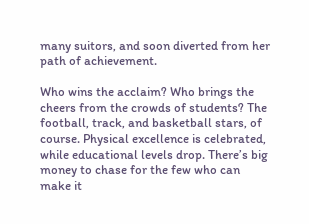many suitors, and soon diverted from her path of achievement.

Who wins the acclaim? Who brings the cheers from the crowds of students? The football, track, and basketball stars, of course. Physical excellence is celebrated, while educational levels drop. There’s big money to chase for the few who can make it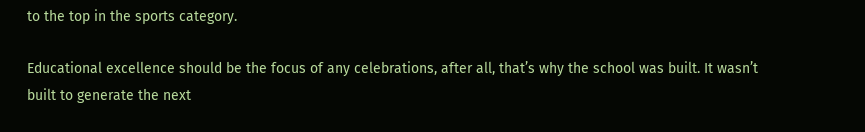to the top in the sports category.

Educational excellence should be the focus of any celebrations, after all, that’s why the school was built. It wasn’t built to generate the next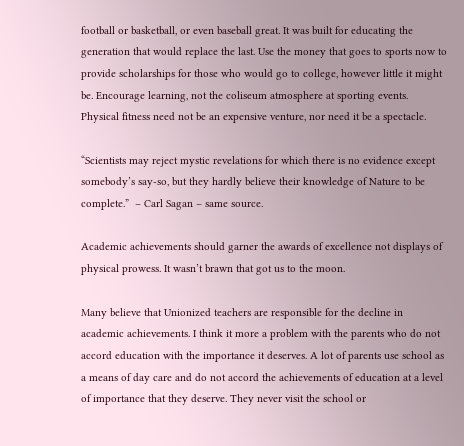football or basketball, or even baseball great. It was built for educating the generation that would replace the last. Use the money that goes to sports now to provide scholarships for those who would go to college, however little it might be. Encourage learning, not the coliseum atmosphere at sporting events. Physical fitness need not be an expensive venture, nor need it be a spectacle.

“Scientists may reject mystic revelations for which there is no evidence except somebody’s say-so, but they hardly believe their knowledge of Nature to be complete.”  – Carl Sagan – same source.

Academic achievements should garner the awards of excellence not displays of physical prowess. It wasn’t brawn that got us to the moon.

Many believe that Unionized teachers are responsible for the decline in academic achievements. I think it more a problem with the parents who do not accord education with the importance it deserves. A lot of parents use school as a means of day care and do not accord the achievements of education at a level of importance that they deserve. They never visit the school or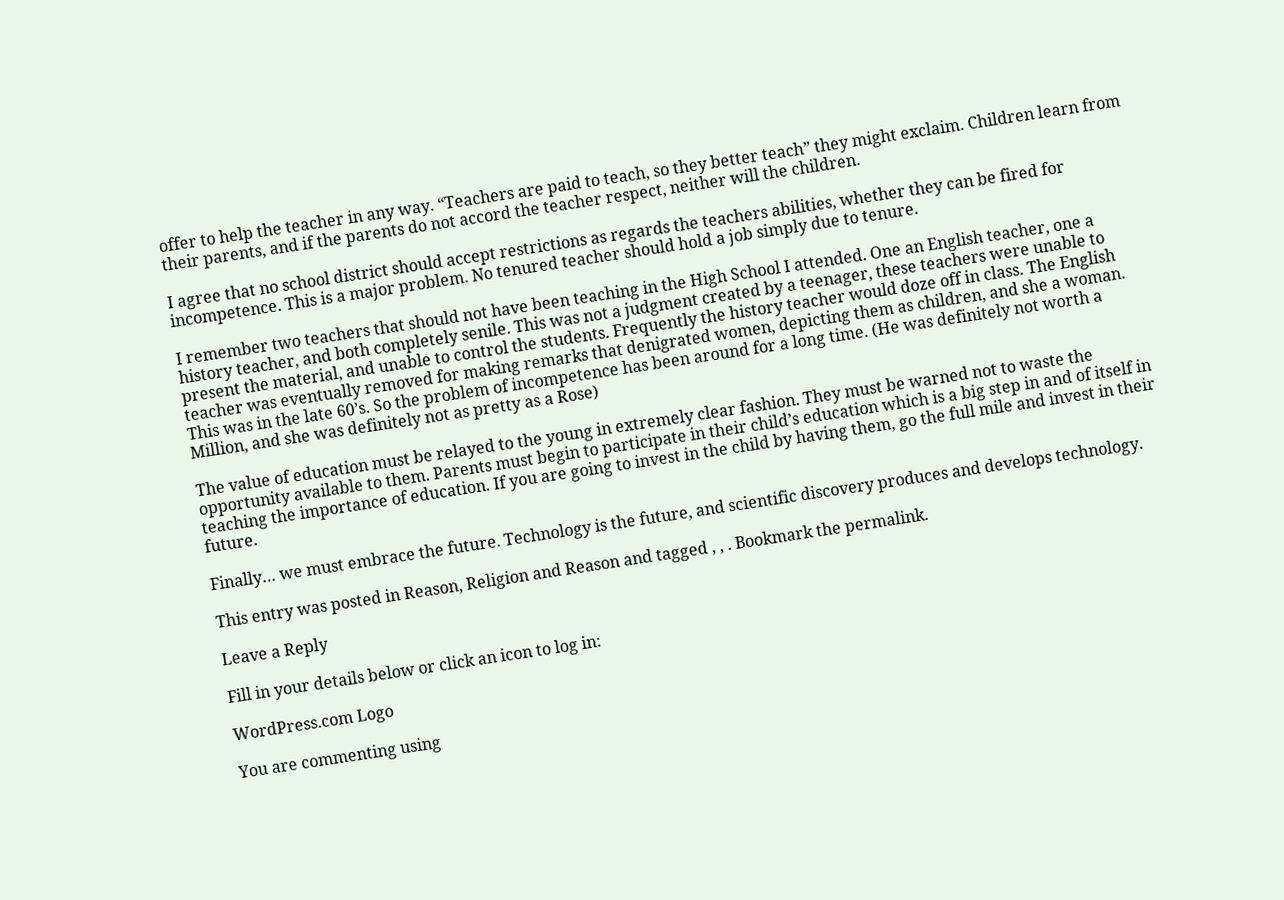offer to help the teacher in any way. “Teachers are paid to teach, so they better teach” they might exclaim. Children learn from their parents, and if the parents do not accord the teacher respect, neither will the children.

I agree that no school district should accept restrictions as regards the teachers abilities, whether they can be fired for incompetence. This is a major problem. No tenured teacher should hold a job simply due to tenure.

I remember two teachers that should not have been teaching in the High School I attended. One an English teacher, one a history teacher, and both completely senile. This was not a judgment created by a teenager, these teachers were unable to present the material, and unable to control the students. Frequently the history teacher would doze off in class. The English teacher was eventually removed for making remarks that denigrated women, depicting them as children, and she a woman. This was in the late 60’s. So the problem of incompetence has been around for a long time. (He was definitely not worth a Million, and she was definitely not as pretty as a Rose)

The value of education must be relayed to the young in extremely clear fashion. They must be warned not to waste the opportunity available to them. Parents must begin to participate in their child’s education which is a big step in and of itself in teaching the importance of education. If you are going to invest in the child by having them, go the full mile and invest in their future.

Finally… we must embrace the future. Technology is the future, and scientific discovery produces and develops technology.

This entry was posted in Reason, Religion and Reason and tagged , , . Bookmark the permalink.

Leave a Reply

Fill in your details below or click an icon to log in:

WordPress.com Logo

You are commenting using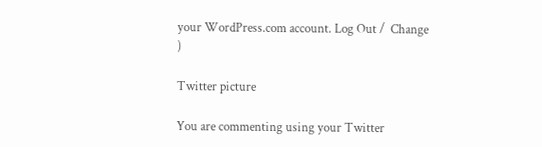your WordPress.com account. Log Out /  Change )

Twitter picture

You are commenting using your Twitter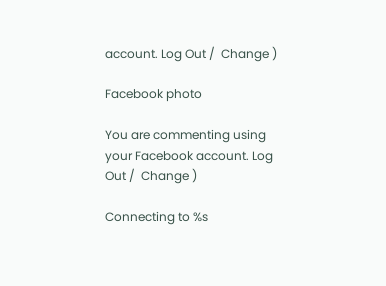account. Log Out /  Change )

Facebook photo

You are commenting using your Facebook account. Log Out /  Change )

Connecting to %s